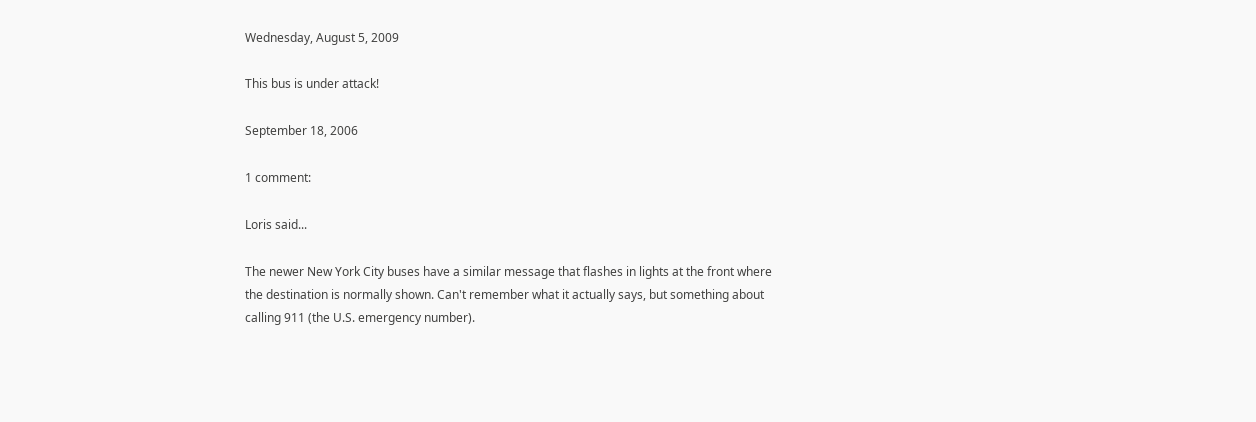Wednesday, August 5, 2009

This bus is under attack!

September 18, 2006

1 comment:

Loris said...

The newer New York City buses have a similar message that flashes in lights at the front where the destination is normally shown. Can't remember what it actually says, but something about calling 911 (the U.S. emergency number).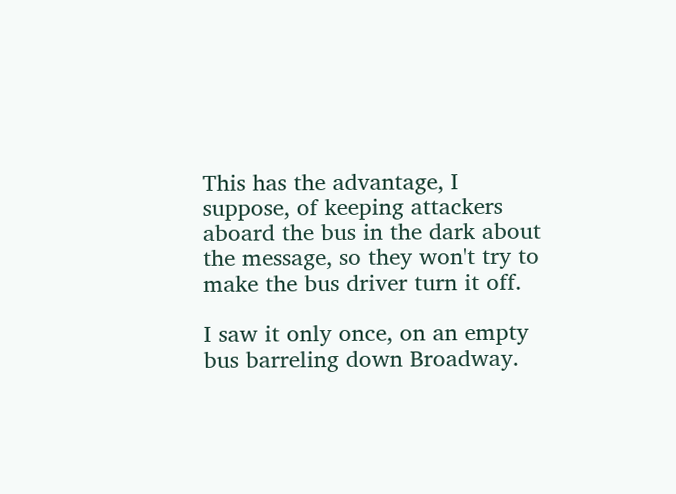This has the advantage, I suppose, of keeping attackers aboard the bus in the dark about the message, so they won't try to make the bus driver turn it off.

I saw it only once, on an empty bus barreling down Broadway.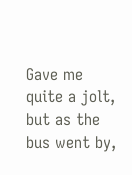Gave me quite a jolt, but as the bus went by,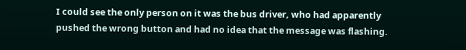I could see the only person on it was the bus driver, who had apparently pushed the wrong button and had no idea that the message was flashing.